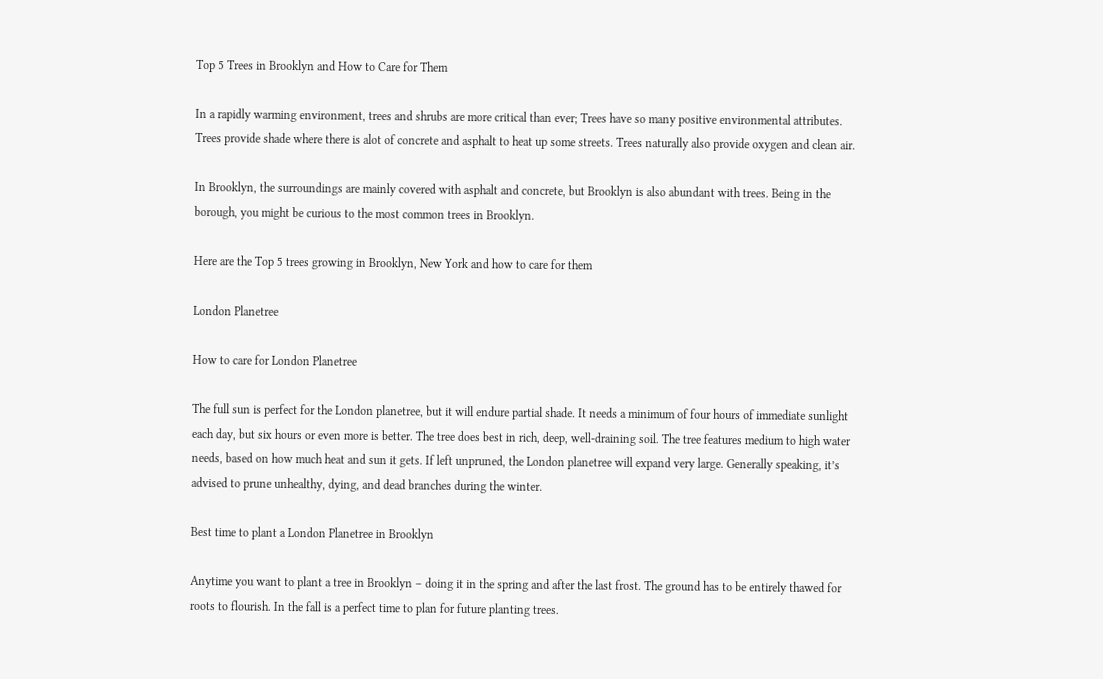Top 5 Trees in Brooklyn and How to Care for Them

In a rapidly warming environment, trees and shrubs are more critical than ever; Trees have so many positive environmental attributes. Trees provide shade where there is alot of concrete and asphalt to heat up some streets. Trees naturally also provide oxygen and clean air.

In Brooklyn, the surroundings are mainly covered with asphalt and concrete, but Brooklyn is also abundant with trees. Being in the borough, you might be curious to the most common trees in Brooklyn.

Here are the Top 5 trees growing in Brooklyn, New York and how to care for them

London Planetree

How to care for London Planetree

The full sun is perfect for the London planetree, but it will endure partial shade. It needs a minimum of four hours of immediate sunlight each day, but six hours or even more is better. The tree does best in rich, deep, well-draining soil. The tree features medium to high water needs, based on how much heat and sun it gets. If left unpruned, the London planetree will expand very large. Generally speaking, it’s advised to prune unhealthy, dying, and dead branches during the winter.

Best time to plant a London Planetree in Brooklyn

Anytime you want to plant a tree in Brooklyn – doing it in the spring and after the last frost. The ground has to be entirely thawed for roots to flourish. In the fall is a perfect time to plan for future planting trees.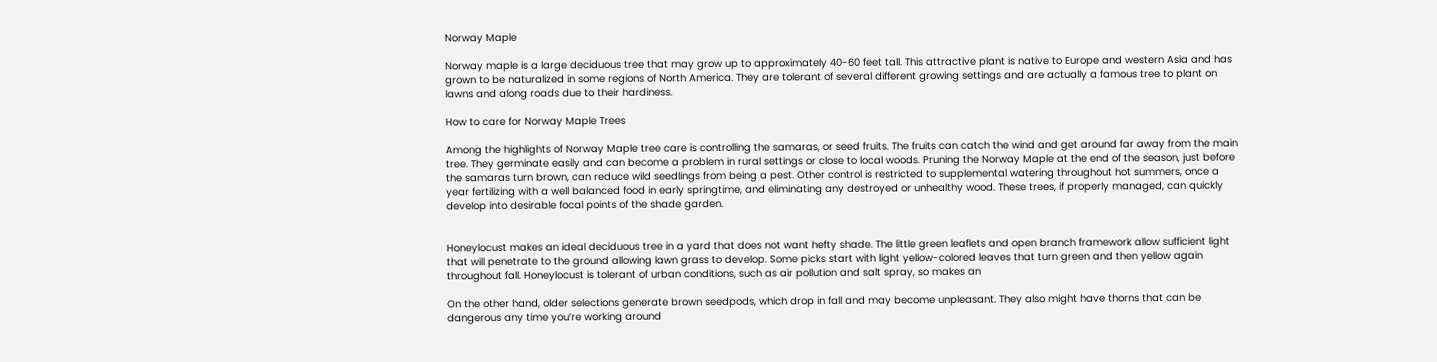Norway Maple

Norway maple is a large deciduous tree that may grow up to approximately 40-60 feet tall. This attractive plant is native to Europe and western Asia and has grown to be naturalized in some regions of North America. They are tolerant of several different growing settings and are actually a famous tree to plant on lawns and along roads due to their hardiness.

How to care for Norway Maple Trees

Among the highlights of Norway Maple tree care is controlling the samaras, or seed fruits. The fruits can catch the wind and get around far away from the main tree. They germinate easily and can become a problem in rural settings or close to local woods. Pruning the Norway Maple at the end of the season, just before the samaras turn brown, can reduce wild seedlings from being a pest. Other control is restricted to supplemental watering throughout hot summers, once a year fertilizing with a well balanced food in early springtime, and eliminating any destroyed or unhealthy wood. These trees, if properly managed, can quickly develop into desirable focal points of the shade garden.


Honeylocust makes an ideal deciduous tree in a yard that does not want hefty shade. The little green leaflets and open branch framework allow sufficient light that will penetrate to the ground allowing lawn grass to develop. Some picks start with light yellow-colored leaves that turn green and then yellow again throughout fall. Honeylocust is tolerant of urban conditions, such as air pollution and salt spray, so makes an

On the other hand, older selections generate brown seedpods, which drop in fall and may become unpleasant. They also might have thorns that can be dangerous any time you’re working around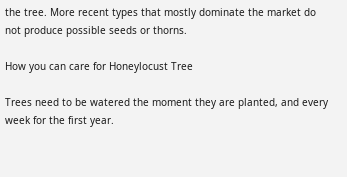the tree. More recent types that mostly dominate the market do not produce possible seeds or thorns.

How you can care for Honeylocust Tree

Trees need to be watered the moment they are planted, and every week for the first year.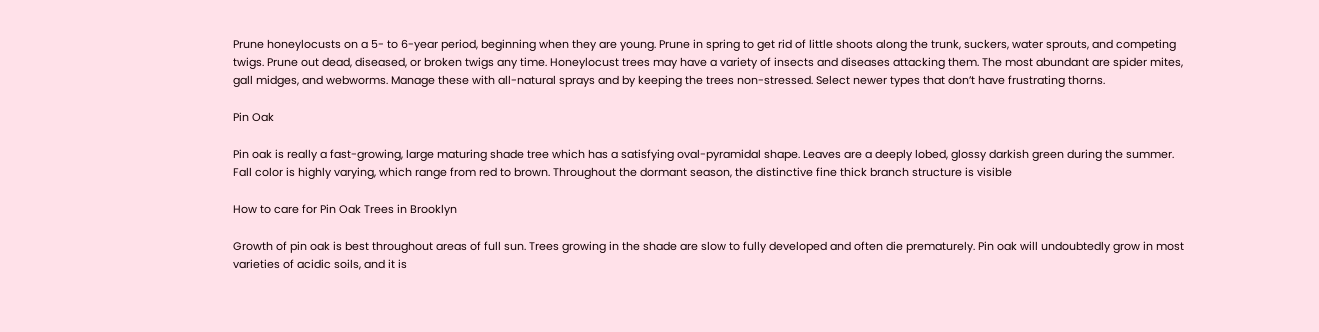Prune honeylocusts on a 5- to 6-year period, beginning when they are young. Prune in spring to get rid of little shoots along the trunk, suckers, water sprouts, and competing twigs. Prune out dead, diseased, or broken twigs any time. Honeylocust trees may have a variety of insects and diseases attacking them. The most abundant are spider mites, gall midges, and webworms. Manage these with all-natural sprays and by keeping the trees non-stressed. Select newer types that don’t have frustrating thorns.

Pin Oak

Pin oak is really a fast-growing, large maturing shade tree which has a satisfying oval-pyramidal shape. Leaves are a deeply lobed, glossy darkish green during the summer. Fall color is highly varying, which range from red to brown. Throughout the dormant season, the distinctive fine thick branch structure is visible

How to care for Pin Oak Trees in Brooklyn

Growth of pin oak is best throughout areas of full sun. Trees growing in the shade are slow to fully developed and often die prematurely. Pin oak will undoubtedly grow in most varieties of acidic soils, and it is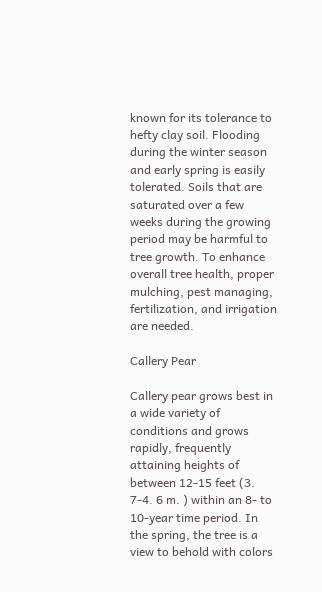known for its tolerance to hefty clay soil. Flooding during the winter season and early spring is easily tolerated. Soils that are saturated over a few weeks during the growing period may be harmful to tree growth. To enhance overall tree health, proper mulching, pest managing, fertilization, and irrigation are needed.

Callery Pear

Callery pear grows best in a wide variety of conditions and grows rapidly, frequently attaining heights of between 12-15 feet (3. 7-4. 6 m. ) within an 8- to 10-year time period. In the spring, the tree is a view to behold with colors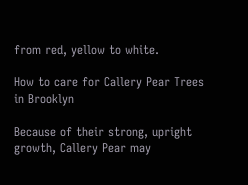from red, yellow to white.

How to care for Callery Pear Trees in Brooklyn

Because of their strong, upright growth, Callery Pear may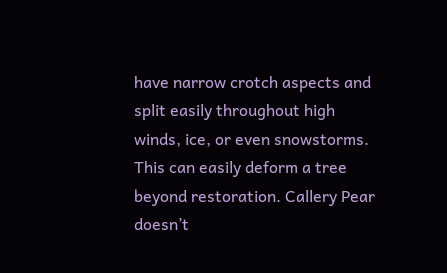have narrow crotch aspects and split easily throughout high winds, ice, or even snowstorms. This can easily deform a tree beyond restoration. Callery Pear doesn’t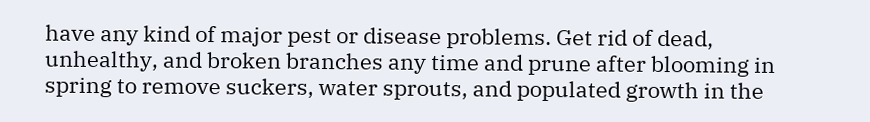have any kind of major pest or disease problems. Get rid of dead, unhealthy, and broken branches any time and prune after blooming in spring to remove suckers, water sprouts, and populated growth in the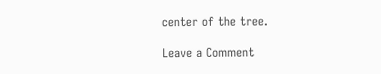center of the tree.

Leave a Comment